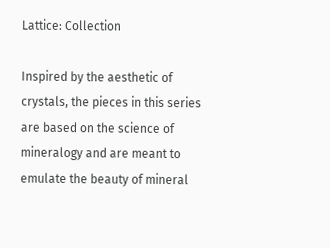Lattice: Collection

Inspired by the aesthetic of crystals, the pieces in this series are based on the science of mineralogy and are meant to emulate the beauty of mineral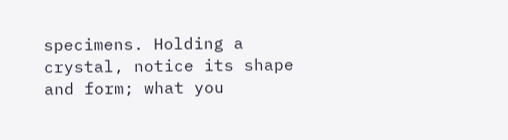specimens. Holding a crystal, notice its shape and form; what you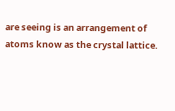are seeing is an arrangement of atoms know as the crystal lattice.